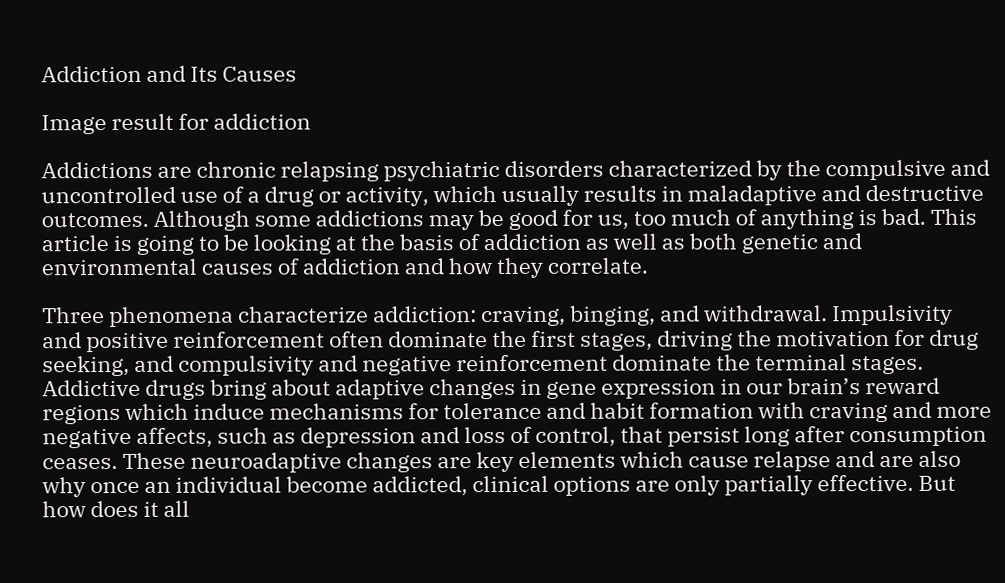Addiction and Its Causes

Image result for addiction

Addictions are chronic relapsing psychiatric disorders characterized by the compulsive and uncontrolled use of a drug or activity, which usually results in maladaptive and destructive outcomes. Although some addictions may be good for us, too much of anything is bad. This article is going to be looking at the basis of addiction as well as both genetic and environmental causes of addiction and how they correlate.

Three phenomena characterize addiction: craving, binging, and withdrawal. Impulsivity and positive reinforcement often dominate the first stages, driving the motivation for drug seeking, and compulsivity and negative reinforcement dominate the terminal stages. Addictive drugs bring about adaptive changes in gene expression in our brain’s reward regions which induce mechanisms for tolerance and habit formation with craving and more negative affects, such as depression and loss of control, that persist long after consumption ceases. These neuroadaptive changes are key elements which cause relapse and are also why once an individual become addicted, clinical options are only partially effective. But how does it all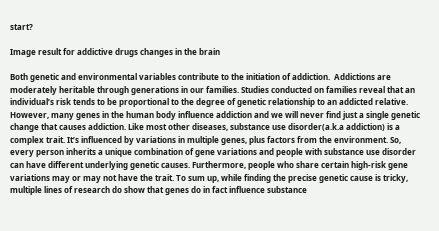start?

Image result for addictive drugs changes in the brain

Both genetic and environmental variables contribute to the initiation of addiction.  Addictions are moderately heritable through generations in our families. Studies conducted on families reveal that an individual’s risk tends to be proportional to the degree of genetic relationship to an addicted relative. However, many genes in the human body influence addiction and we will never find just a single genetic change that causes addiction. Like most other diseases, substance use disorder(a.k.a addiction) is a complex trait. It’s influenced by variations in multiple genes, plus factors from the environment. So, every person inherits a unique combination of gene variations and people with substance use disorder can have different underlying genetic causes. Furthermore, people who share certain high-risk gene variations may or may not have the trait. To sum up, while finding the precise genetic cause is tricky, multiple lines of research do show that genes do in fact influence substance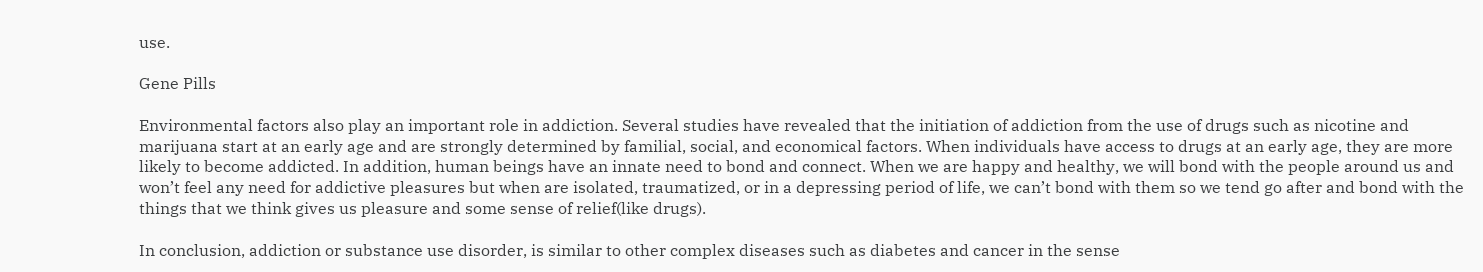use.

Gene Pills

Environmental factors also play an important role in addiction. Several studies have revealed that the initiation of addiction from the use of drugs such as nicotine and marijuana start at an early age and are strongly determined by familial, social, and economical factors. When individuals have access to drugs at an early age, they are more likely to become addicted. In addition, human beings have an innate need to bond and connect. When we are happy and healthy, we will bond with the people around us and won’t feel any need for addictive pleasures but when are isolated, traumatized, or in a depressing period of life, we can’t bond with them so we tend go after and bond with the things that we think gives us pleasure and some sense of relief(like drugs).

In conclusion, addiction or substance use disorder, is similar to other complex diseases such as diabetes and cancer in the sense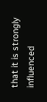that it is strongly influenced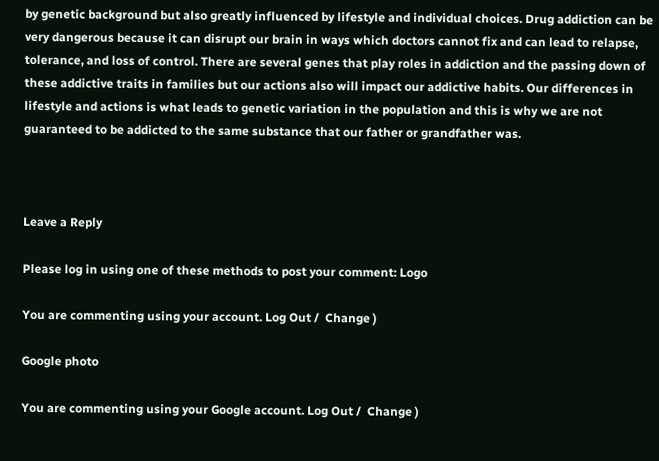by genetic background but also greatly influenced by lifestyle and individual choices. Drug addiction can be very dangerous because it can disrupt our brain in ways which doctors cannot fix and can lead to relapse, tolerance, and loss of control. There are several genes that play roles in addiction and the passing down of these addictive traits in families but our actions also will impact our addictive habits. Our differences in lifestyle and actions is what leads to genetic variation in the population and this is why we are not guaranteed to be addicted to the same substance that our father or grandfather was.



Leave a Reply

Please log in using one of these methods to post your comment: Logo

You are commenting using your account. Log Out /  Change )

Google photo

You are commenting using your Google account. Log Out /  Change )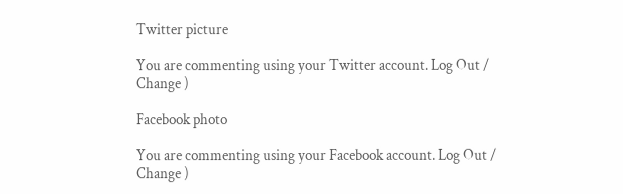Twitter picture

You are commenting using your Twitter account. Log Out /  Change )

Facebook photo

You are commenting using your Facebook account. Log Out /  Change )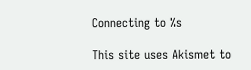Connecting to %s

This site uses Akismet to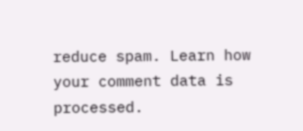reduce spam. Learn how your comment data is processed.